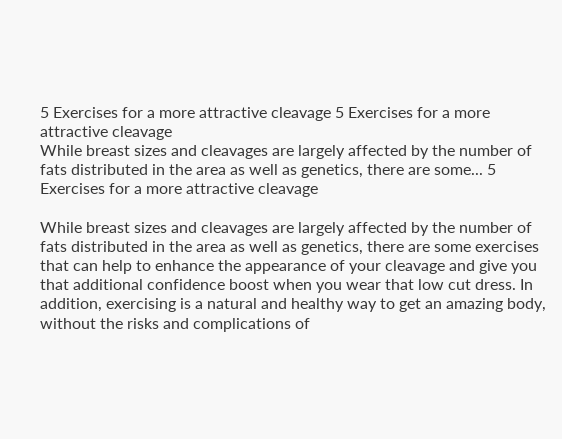5 Exercises for a more attractive cleavage 5 Exercises for a more attractive cleavage
While breast sizes and cleavages are largely affected by the number of fats distributed in the area as well as genetics, there are some... 5 Exercises for a more attractive cleavage

While breast sizes and cleavages are largely affected by the number of fats distributed in the area as well as genetics, there are some exercises that can help to enhance the appearance of your cleavage and give you that additional confidence boost when you wear that low cut dress. In addition, exercising is a natural and healthy way to get an amazing body, without the risks and complications of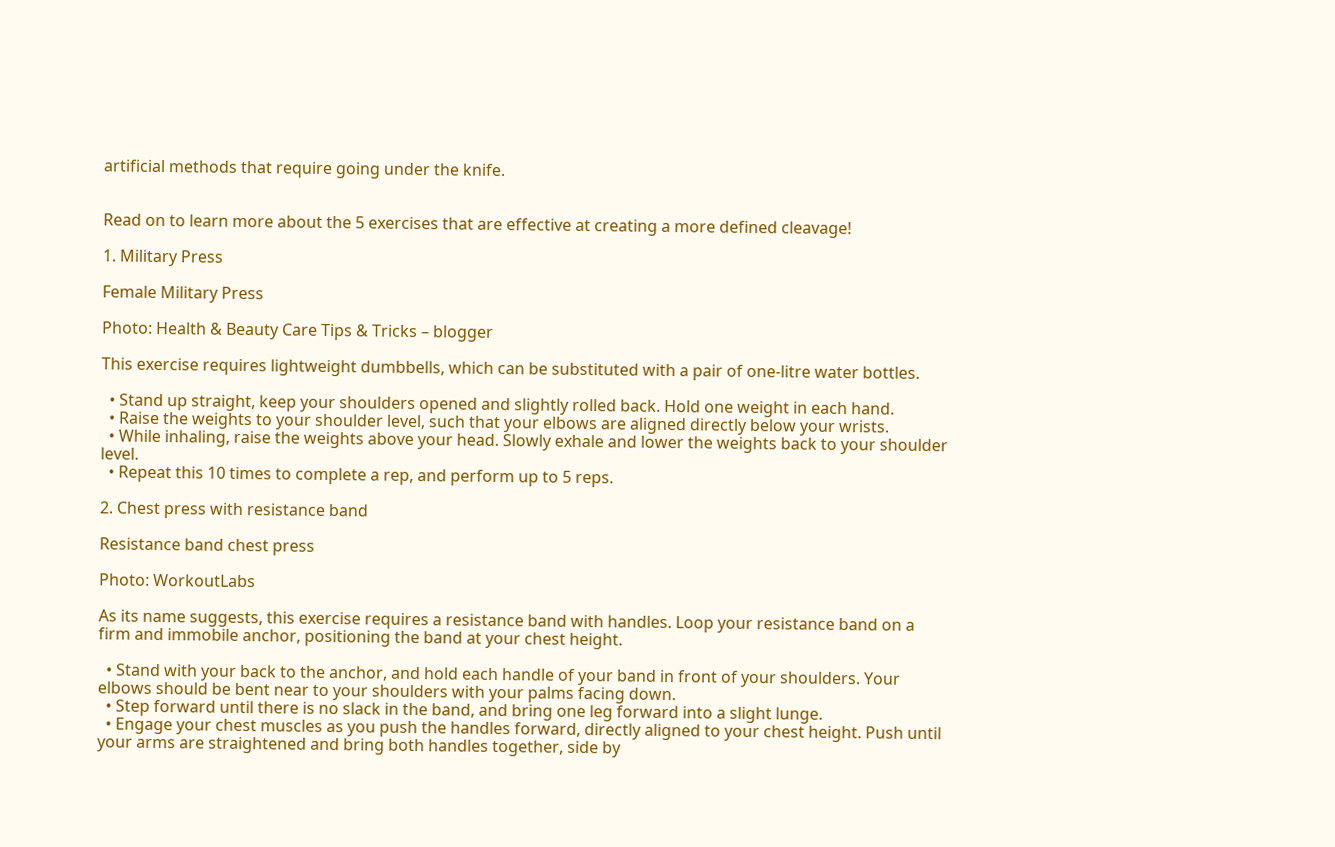artificial methods that require going under the knife.


Read on to learn more about the 5 exercises that are effective at creating a more defined cleavage!

1. Military Press

Female Military Press

Photo: Health & Beauty Care Tips & Tricks – blogger

This exercise requires lightweight dumbbells, which can be substituted with a pair of one-litre water bottles.

  • Stand up straight, keep your shoulders opened and slightly rolled back. Hold one weight in each hand.
  • Raise the weights to your shoulder level, such that your elbows are aligned directly below your wrists.
  • While inhaling, raise the weights above your head. Slowly exhale and lower the weights back to your shoulder level.
  • Repeat this 10 times to complete a rep, and perform up to 5 reps.

2. Chest press with resistance band

Resistance band chest press

Photo: WorkoutLabs

As its name suggests, this exercise requires a resistance band with handles. Loop your resistance band on a firm and immobile anchor, positioning the band at your chest height.

  • Stand with your back to the anchor, and hold each handle of your band in front of your shoulders. Your elbows should be bent near to your shoulders with your palms facing down.
  • Step forward until there is no slack in the band, and bring one leg forward into a slight lunge.
  • Engage your chest muscles as you push the handles forward, directly aligned to your chest height. Push until your arms are straightened and bring both handles together, side by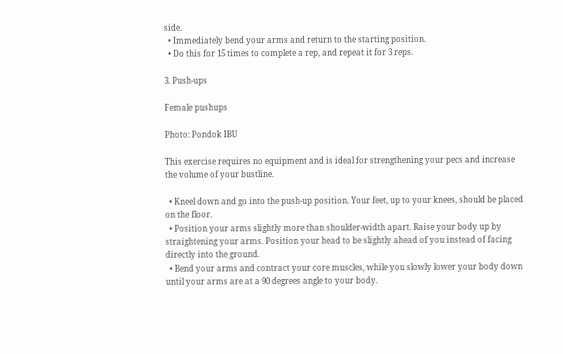side.
  • Immediately bend your arms and return to the starting position.
  • Do this for 15 times to complete a rep, and repeat it for 3 reps.

3. Push-ups

Female pushups

Photo: Pondok IBU

This exercise requires no equipment and is ideal for strengthening your pecs and increase the volume of your bustline.

  • Kneel down and go into the push-up position. Your feet, up to your knees, should be placed on the floor.
  • Position your arms slightly more than shoulder-width apart. Raise your body up by straightening your arms. Position your head to be slightly ahead of you instead of facing directly into the ground.
  • Bend your arms and contract your core muscles, while you slowly lower your body down until your arms are at a 90 degrees angle to your body.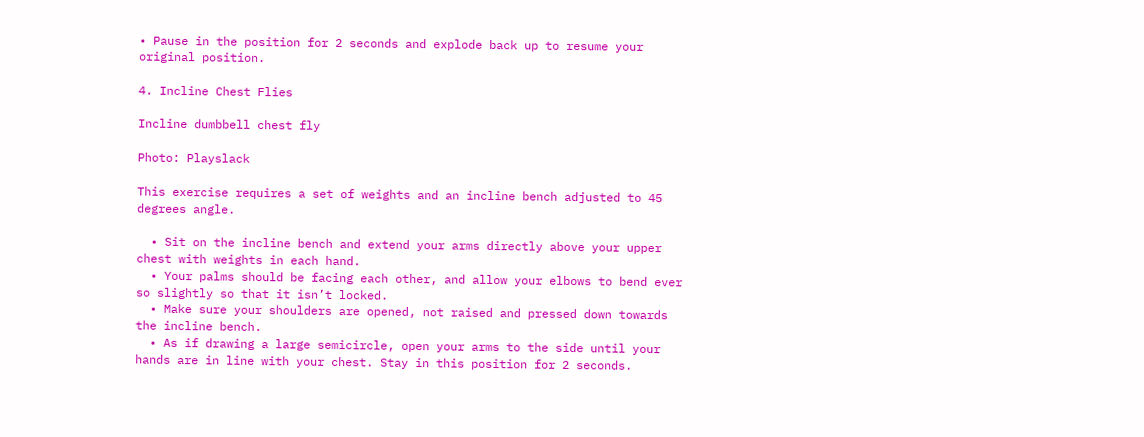• Pause in the position for 2 seconds and explode back up to resume your original position.

4. Incline Chest Flies

Incline dumbbell chest fly

Photo: Playslack

This exercise requires a set of weights and an incline bench adjusted to 45 degrees angle.

  • Sit on the incline bench and extend your arms directly above your upper chest with weights in each hand.
  • Your palms should be facing each other, and allow your elbows to bend ever so slightly so that it isn’t locked.
  • Make sure your shoulders are opened, not raised and pressed down towards the incline bench.
  • As if drawing a large semicircle, open your arms to the side until your hands are in line with your chest. Stay in this position for 2 seconds.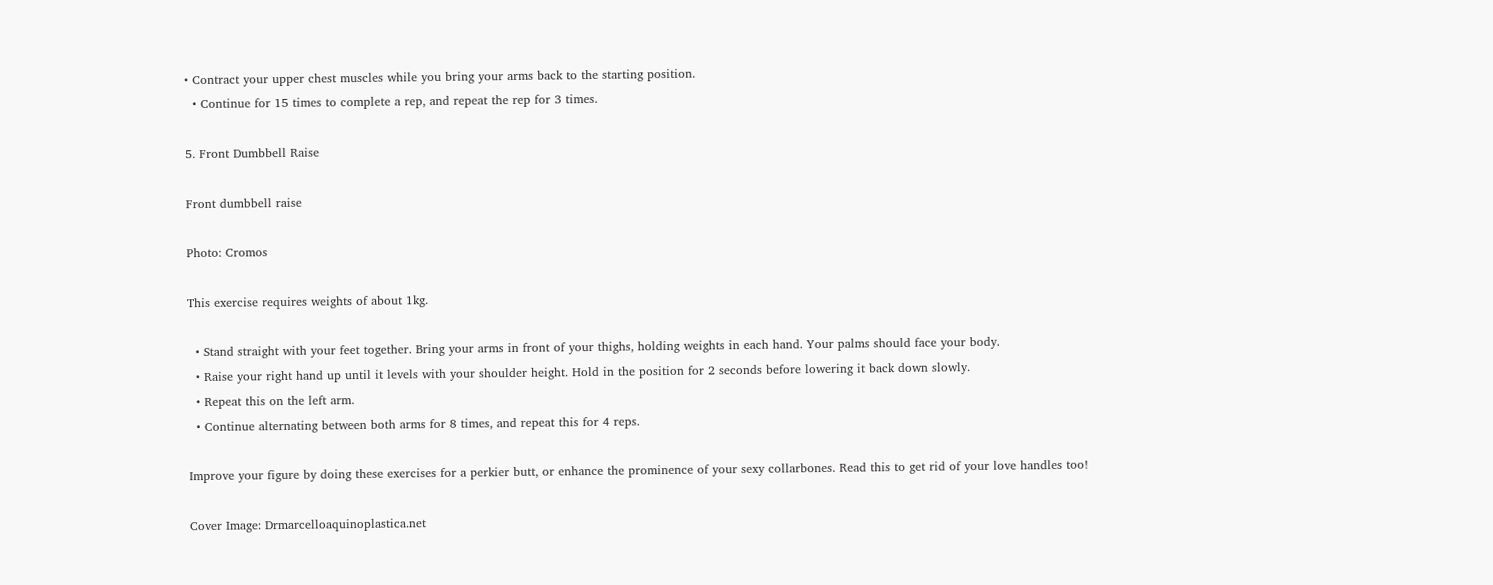• Contract your upper chest muscles while you bring your arms back to the starting position.
  • Continue for 15 times to complete a rep, and repeat the rep for 3 times.

5. Front Dumbbell Raise

Front dumbbell raise

Photo: Cromos

This exercise requires weights of about 1kg.

  • Stand straight with your feet together. Bring your arms in front of your thighs, holding weights in each hand. Your palms should face your body.
  • Raise your right hand up until it levels with your shoulder height. Hold in the position for 2 seconds before lowering it back down slowly.
  • Repeat this on the left arm.
  • Continue alternating between both arms for 8 times, and repeat this for 4 reps.

Improve your figure by doing these exercises for a perkier butt, or enhance the prominence of your sexy collarbones. Read this to get rid of your love handles too!

Cover Image: Drmarcelloaquinoplastica.net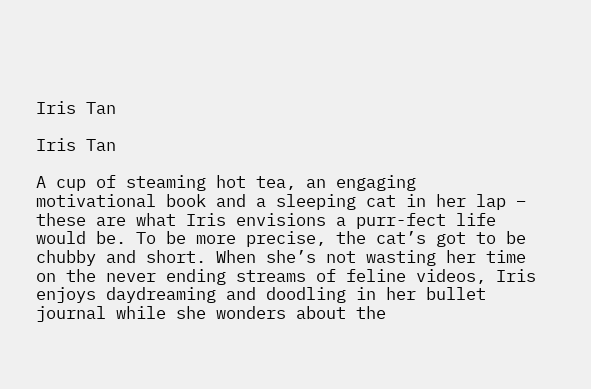Iris Tan

Iris Tan

A cup of steaming hot tea, an engaging motivational book and a sleeping cat in her lap – these are what Iris envisions a purr-fect life would be. To be more precise, the cat’s got to be chubby and short. When she’s not wasting her time on the never ending streams of feline videos, Iris enjoys daydreaming and doodling in her bullet journal while she wonders about the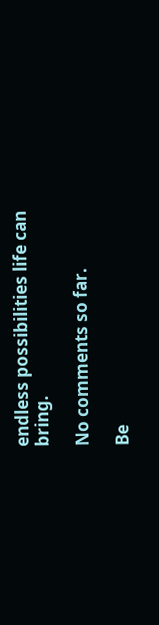endless possibilities life can bring.

No comments so far.

Be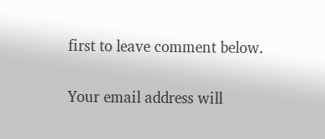first to leave comment below.

Your email address will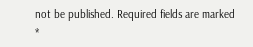not be published. Required fields are marked *